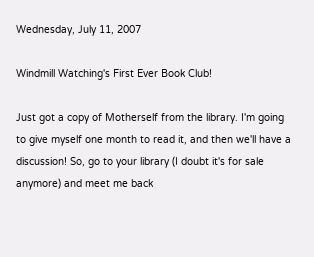Wednesday, July 11, 2007

Windmill Watching's First Ever Book Club!

Just got a copy of Motherself from the library. I'm going to give myself one month to read it, and then we'll have a discussion! So, go to your library (I doubt it's for sale anymore) and meet me back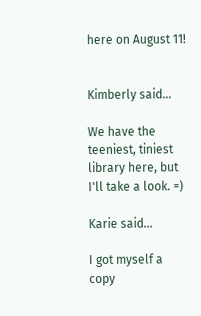here on August 11!


Kimberly said...

We have the teeniest, tiniest library here, but I'll take a look. =)

Karie said...

I got myself a copy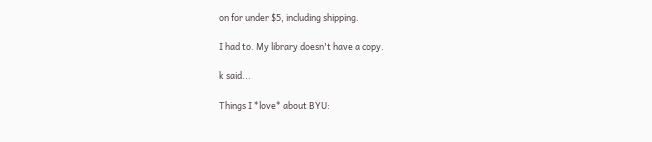on for under $5, including shipping.

I had to. My library doesn't have a copy.

k said...

Things I *love* about BYU: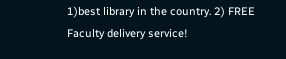1)best library in the country. 2) FREE Faculty delivery service!